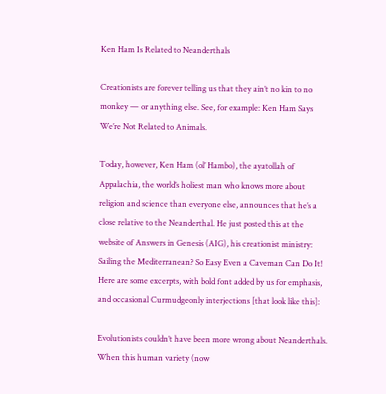Ken Ham Is Related to Neanderthals

Creationists are forever telling us that they ain’t no kin to no monkey — or anything else. See, for example: Ken Ham Says We’re Not Related to Animals.

Today, however, Ken Ham (ol’ Hambo), the ayatollah of Appalachia, the world’s holiest man who knows more about religion and science than everyone else, announces that he’s a close relative to the Neanderthal. He just posted this at the website of Answers in Genesis (AIG), his creationist ministry: Sailing the Mediterranean? So Easy Even a Caveman Can Do It! Here are some excerpts, with bold font added by us for emphasis, and occasional Curmudgeonly interjections [that look like this]:

Evolutionists couldn’t have been more wrong about Neanderthals. When this human variety (now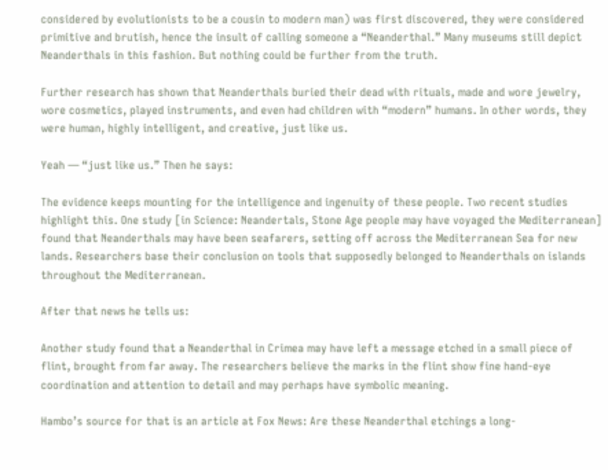considered by evolutionists to be a cousin to modern man) was first discovered, they were considered primitive and brutish, hence the insult of calling someone a “Neanderthal.” Many museums still depict Neanderthals in this fashion. But nothing could be further from the truth.

Further research has shown that Neanderthals buried their dead with rituals, made and wore jewelry, wore cosmetics, played instruments, and even had children with “modern” humans. In other words, they were human, highly intelligent, and creative, just like us.

Yeah — “just like us.” Then he says:

The evidence keeps mounting for the intelligence and ingenuity of these people. Two recent studies highlight this. One study [in Science: Neandertals, Stone Age people may have voyaged the Mediterranean] found that Neanderthals may have been seafarers, setting off across the Mediterranean Sea for new lands. Researchers base their conclusion on tools that supposedly belonged to Neanderthals on islands throughout the Mediterranean.

After that news he tells us:

Another study found that a Neanderthal in Crimea may have left a message etched in a small piece of flint, brought from far away. The researchers believe the marks in the flint show fine hand-eye coordination and attention to detail and may perhaps have symbolic meaning.

Hambo’s source for that is an article at Fox News: Are these Neanderthal etchings a long-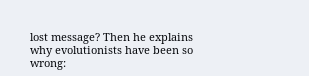lost message? Then he explains why evolutionists have been so wrong: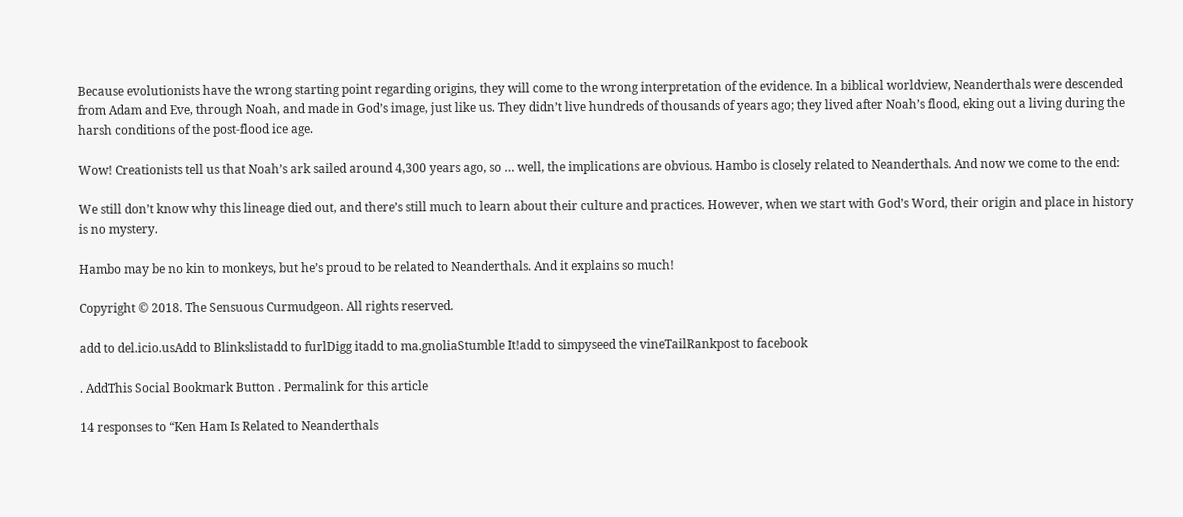Because evolutionists have the wrong starting point regarding origins, they will come to the wrong interpretation of the evidence. In a biblical worldview, Neanderthals were descended from Adam and Eve, through Noah, and made in God’s image, just like us. They didn’t live hundreds of thousands of years ago; they lived after Noah’s flood, eking out a living during the harsh conditions of the post-flood ice age.

Wow! Creationists tell us that Noah’s ark sailed around 4,300 years ago, so … well, the implications are obvious. Hambo is closely related to Neanderthals. And now we come to the end:

We still don’t know why this lineage died out, and there’s still much to learn about their culture and practices. However, when we start with God’s Word, their origin and place in history is no mystery.

Hambo may be no kin to monkeys, but he’s proud to be related to Neanderthals. And it explains so much!

Copyright © 2018. The Sensuous Curmudgeon. All rights reserved.

add to del.icio.usAdd to Blinkslistadd to furlDigg itadd to ma.gnoliaStumble It!add to simpyseed the vineTailRankpost to facebook

. AddThis Social Bookmark Button . Permalink for this article

14 responses to “Ken Ham Is Related to Neanderthals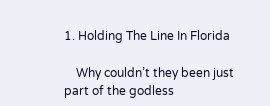1. Holding The Line In Florida

    Why couldn’t they been just part of the godless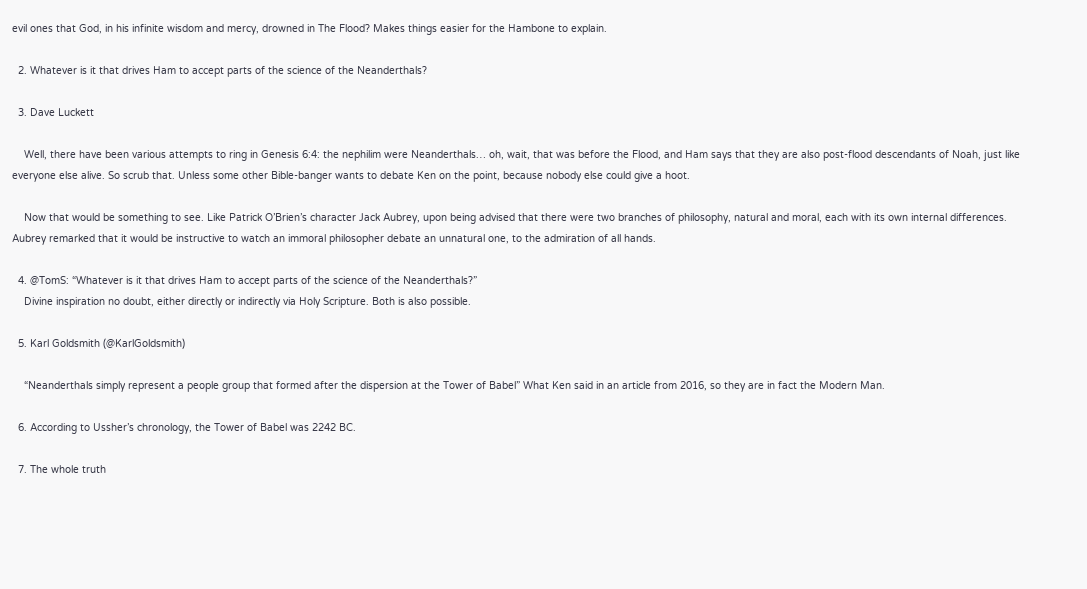evil ones that God, in his infinite wisdom and mercy, drowned in The Flood? Makes things easier for the Hambone to explain.

  2. Whatever is it that drives Ham to accept parts of the science of the Neanderthals?

  3. Dave Luckett

    Well, there have been various attempts to ring in Genesis 6:4: the nephilim were Neanderthals… oh, wait, that was before the Flood, and Ham says that they are also post-flood descendants of Noah, just like everyone else alive. So scrub that. Unless some other Bible-banger wants to debate Ken on the point, because nobody else could give a hoot.

    Now that would be something to see. Like Patrick O’Brien’s character Jack Aubrey, upon being advised that there were two branches of philosophy, natural and moral, each with its own internal differences. Aubrey remarked that it would be instructive to watch an immoral philosopher debate an unnatural one, to the admiration of all hands.

  4. @TomS: “Whatever is it that drives Ham to accept parts of the science of the Neanderthals?”
    Divine inspiration no doubt, either directly or indirectly via Holy Scripture. Both is also possible.

  5. Karl Goldsmith (@KarlGoldsmith)

    “Neanderthals simply represent a people group that formed after the dispersion at the Tower of Babel” What Ken said in an article from 2016, so they are in fact the Modern Man.

  6. According to Ussher’s chronology, the Tower of Babel was 2242 BC.

  7. The whole truth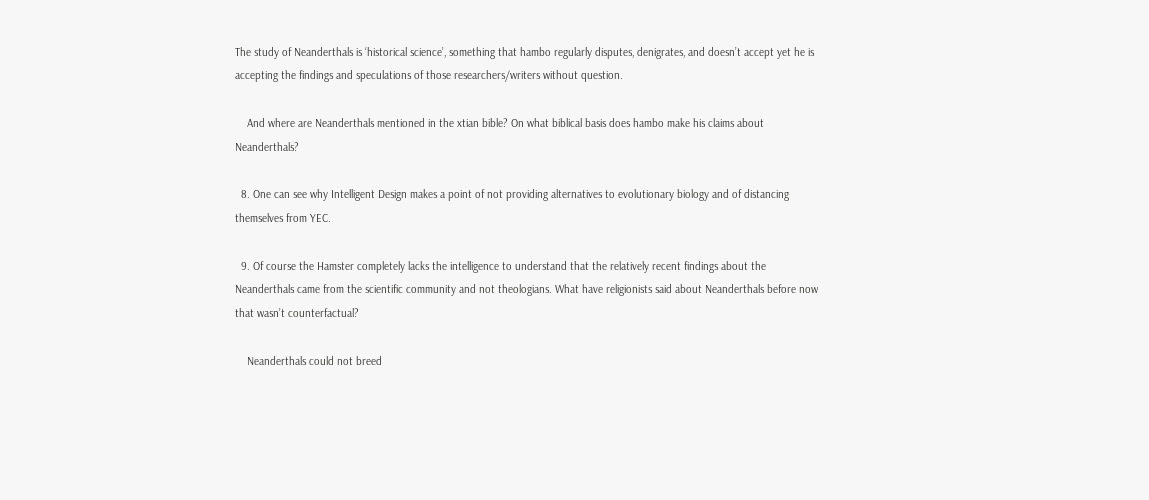The study of Neanderthals is ‘historical science’, something that hambo regularly disputes, denigrates, and doesn’t accept yet he is accepting the findings and speculations of those researchers/writers without question.

    And where are Neanderthals mentioned in the xtian bible? On what biblical basis does hambo make his claims about Neanderthals?

  8. One can see why Intelligent Design makes a point of not providing alternatives to evolutionary biology and of distancing themselves from YEC.

  9. Of course the Hamster completely lacks the intelligence to understand that the relatively recent findings about the Neanderthals came from the scientific community and not theologians. What have religionists said about Neanderthals before now that wasn’t counterfactual?

    Neanderthals could not breed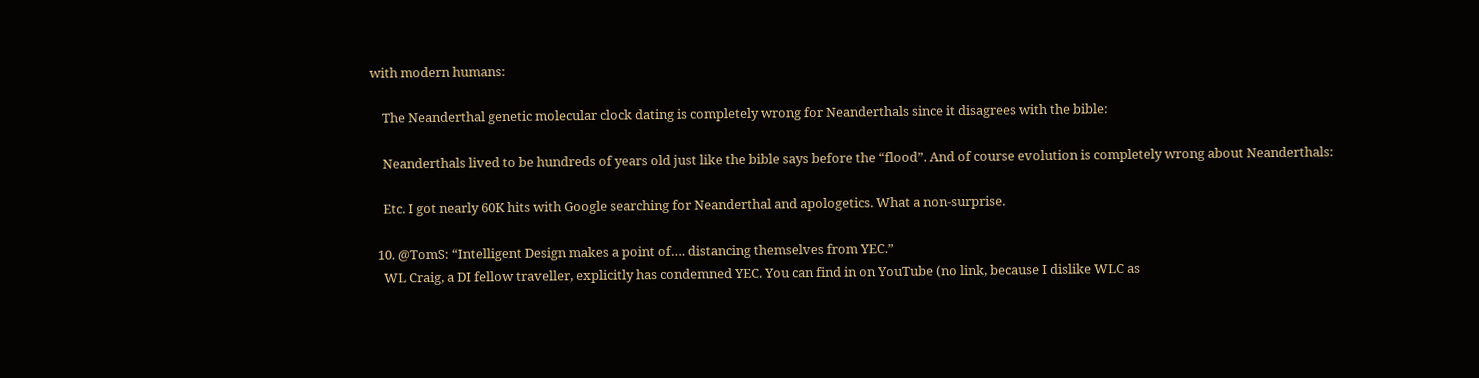with modern humans:

    The Neanderthal genetic molecular clock dating is completely wrong for Neanderthals since it disagrees with the bible:

    Neanderthals lived to be hundreds of years old just like the bible says before the “flood”. And of course evolution is completely wrong about Neanderthals:

    Etc. I got nearly 60K hits with Google searching for Neanderthal and apologetics. What a non-surprise.

  10. @TomS: “Intelligent Design makes a point of…. distancing themselves from YEC.”
    WL Craig, a DI fellow traveller, explicitly has condemned YEC. You can find in on YouTube (no link, because I dislike WLC as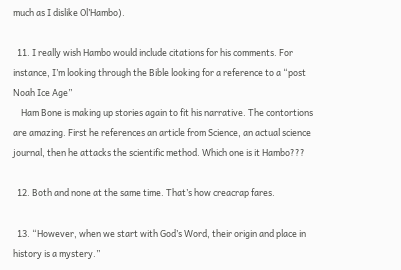much as I dislike Ol’Hambo).

  11. I really wish Hambo would include citations for his comments. For instance, I’m looking through the Bible looking for a reference to a “post Noah Ice Age”
    Ham Bone is making up stories again to fit his narrative. The contortions are amazing. First he references an article from Science, an actual science journal, then he attacks the scientific method. Which one is it Hambo???

  12. Both and none at the same time. That’s how creacrap fares.

  13. “However, when we start with God’s Word, their origin and place in history is a mystery.”